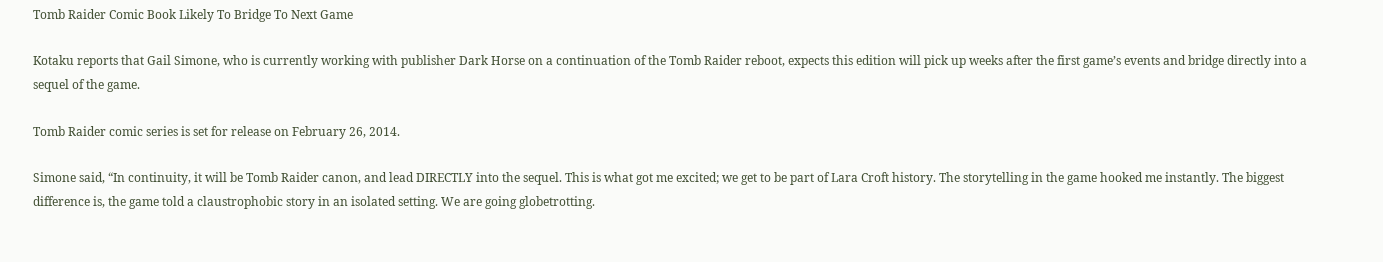Tomb Raider Comic Book Likely To Bridge To Next Game

Kotaku reports that Gail Simone, who is currently working with publisher Dark Horse on a continuation of the Tomb Raider reboot, expects this edition will pick up weeks after the first game’s events and bridge directly into a sequel of the game.

Tomb Raider comic series is set for release on February 26, 2014.

Simone said, “In continuity, it will be Tomb Raider canon, and lead DIRECTLY into the sequel. This is what got me excited; we get to be part of Lara Croft history. The storytelling in the game hooked me instantly. The biggest difference is, the game told a claustrophobic story in an isolated setting. We are going globetrotting.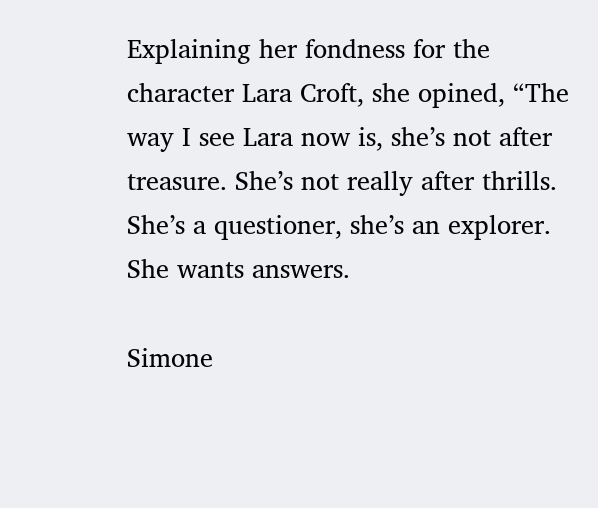Explaining her fondness for the  character Lara Croft, she opined, “The way I see Lara now is, she’s not after treasure. She’s not really after thrills. She’s a questioner, she’s an explorer. She wants answers.

Simone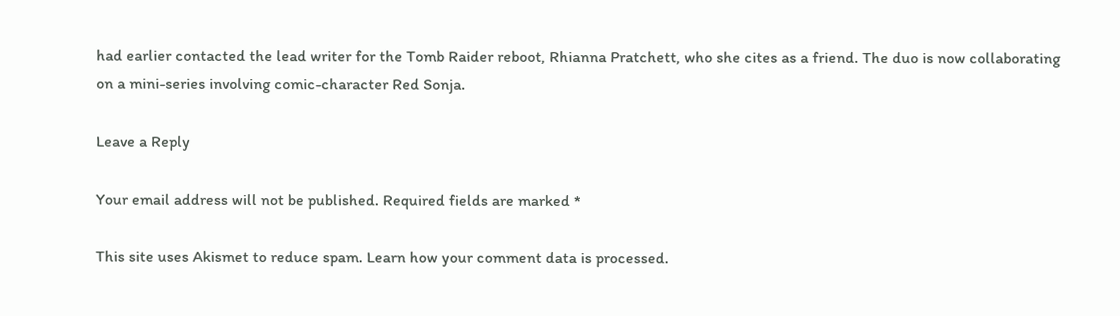had earlier contacted the lead writer for the Tomb Raider reboot, Rhianna Pratchett, who she cites as a friend. The duo is now collaborating on a mini-series involving comic-character Red Sonja.

Leave a Reply

Your email address will not be published. Required fields are marked *

This site uses Akismet to reduce spam. Learn how your comment data is processed.